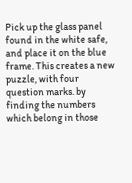Pick up the glass panel found in the white safe, and place it on the blue frame. This creates a new puzzle, with four question marks. by finding the numbers which belong in those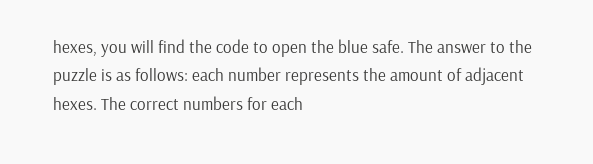hexes, you will find the code to open the blue safe. The answer to the puzzle is as follows: each number represents the amount of adjacent hexes. The correct numbers for each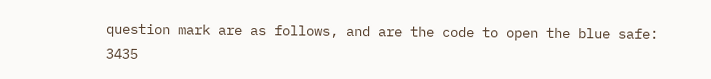question mark are as follows, and are the code to open the blue safe: 3435